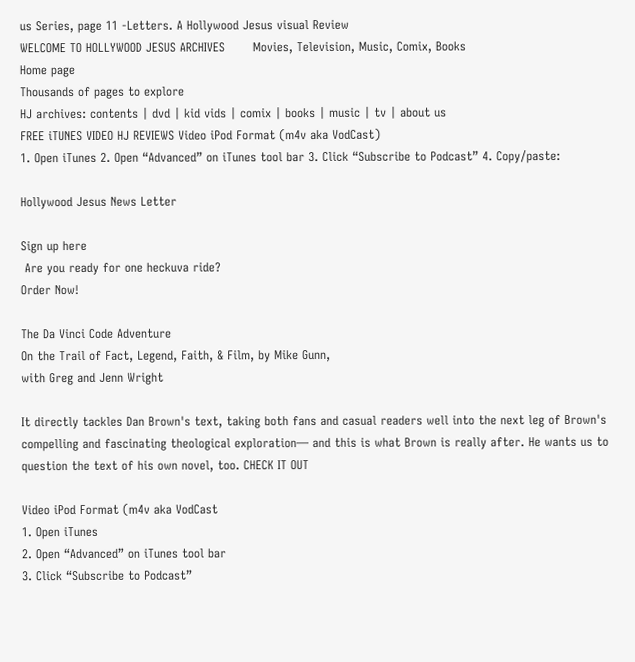us Series, page 11 -Letters. A Hollywood Jesus visual Review
WELCOME TO HOLLYWOOD JESUS ARCHIVES       Movies, Television, Music, Comix, Books
Home page
Thousands of pages to explore
HJ archives: contents | dvd | kid vids | comix | books | music | tv | about us
FREE iTUNES VIDEO HJ REVIEWS Video iPod Format (m4v aka VodCast)
1. Open iTunes 2. Open “Advanced” on iTunes tool bar 3. Click “Subscribe to Podcast” 4. Copy/paste:

Hollywood Jesus News Letter

Sign up here
 Are you ready for one heckuva ride?
Order Now!

The Da Vinci Code Adventure
On the Trail of Fact, Legend, Faith, & Film, by Mike Gunn,
with Greg and Jenn Wright

It directly tackles Dan Brown's text, taking both fans and casual readers well into the next leg of Brown's compelling and fascinating theological exploration— and this is what Brown is really after. He wants us to question the text of his own novel, too. CHECK IT OUT

Video iPod Format (m4v aka VodCast
1. Open iTunes
2. Open “Advanced” on iTunes tool bar
3. Click “Subscribe to Podcast”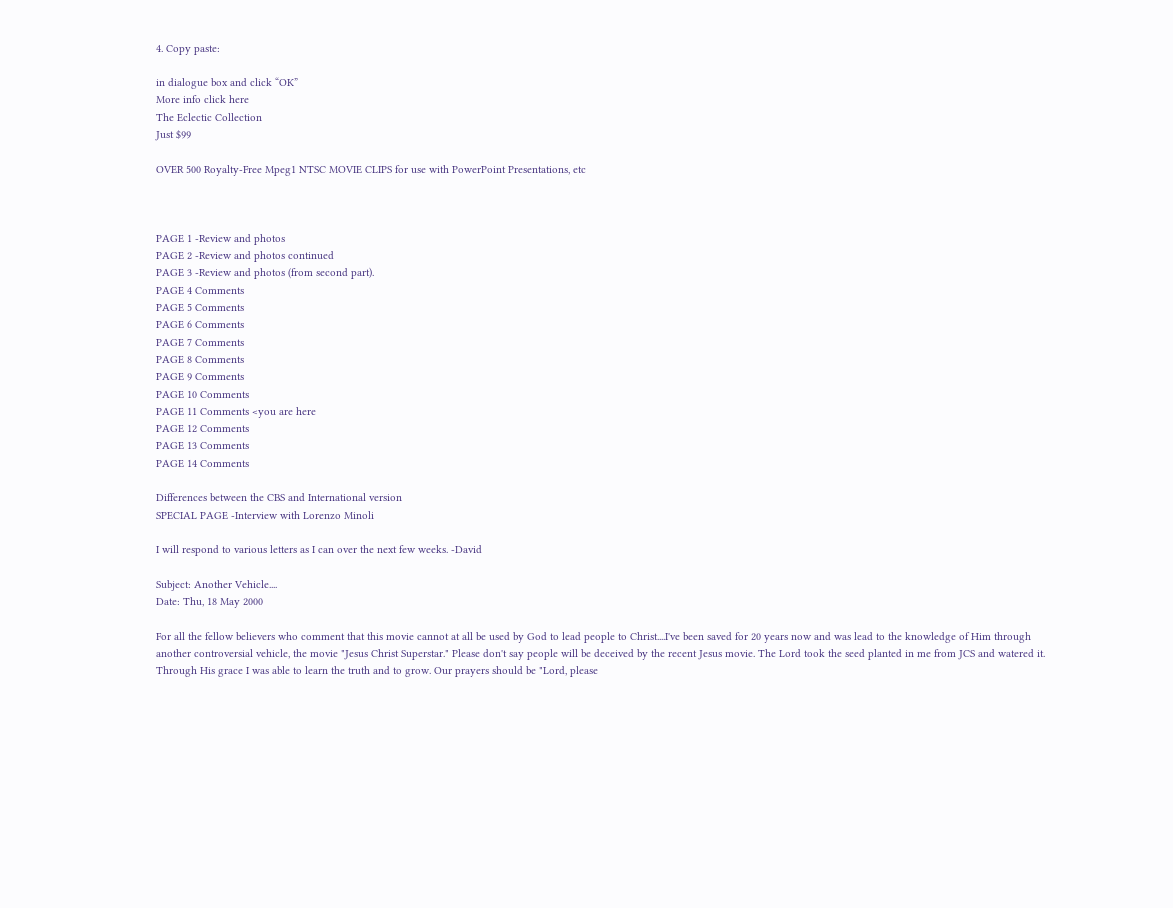4. Copy paste:

in dialogue box and click “OK”
More info click here
The Eclectic Collection
Just $99

OVER 500 Royalty-Free Mpeg1 NTSC MOVIE CLIPS for use with PowerPoint Presentations, etc



PAGE 1 -Review and photos
PAGE 2 -Review and photos continued
PAGE 3 -Review and photos (from second part).
PAGE 4 Comments
PAGE 5 Comments
PAGE 6 Comments
PAGE 7 Comments
PAGE 8 Comments
PAGE 9 Comments
PAGE 10 Comments
PAGE 11 Comments <you are here
PAGE 12 Comments
PAGE 13 Comments
PAGE 14 Comments

Differences between the CBS and International version
SPECIAL PAGE -Interview with Lorenzo Minoli

I will respond to various letters as I can over the next few weeks. -David

Subject: Another Vehicle....
Date: Thu, 18 May 2000

For all the fellow believers who comment that this movie cannot at all be used by God to lead people to Christ....I've been saved for 20 years now and was lead to the knowledge of Him through another controversial vehicle, the movie "Jesus Christ Superstar." Please don't say people will be deceived by the recent Jesus movie. The Lord took the seed planted in me from JCS and watered it. Through His grace I was able to learn the truth and to grow. Our prayers should be "Lord, please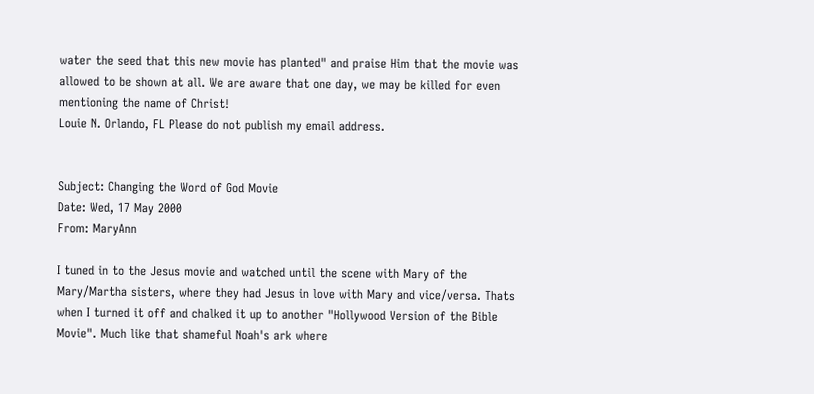water the seed that this new movie has planted" and praise Him that the movie was allowed to be shown at all. We are aware that one day, we may be killed for even mentioning the name of Christ!
Louie N. Orlando, FL Please do not publish my email address.


Subject: Changing the Word of God Movie
Date: Wed, 17 May 2000
From: MaryAnn

I tuned in to the Jesus movie and watched until the scene with Mary of the Mary/Martha sisters, where they had Jesus in love with Mary and vice/versa. Thats when I turned it off and chalked it up to another "Hollywood Version of the Bible Movie". Much like that shameful Noah's ark where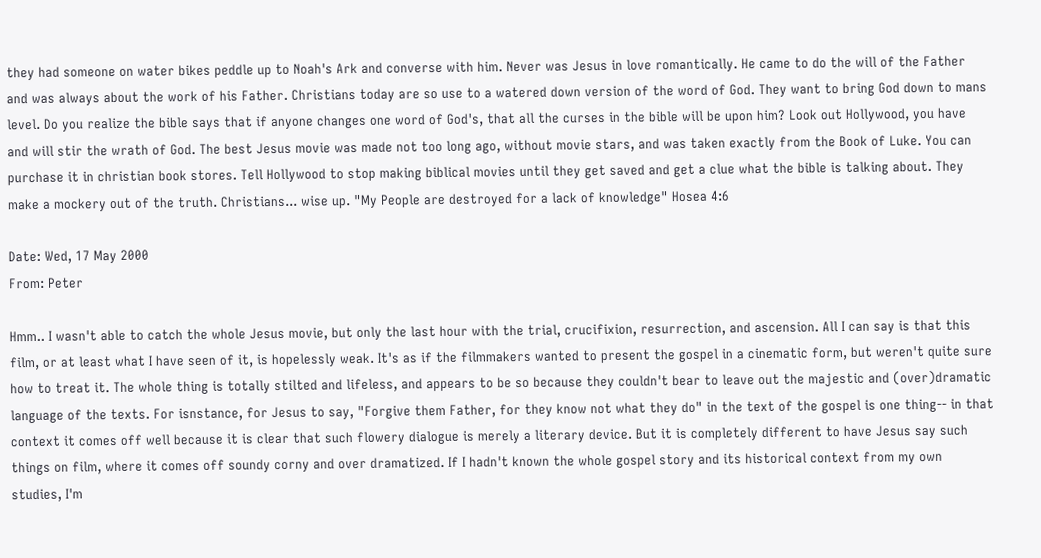they had someone on water bikes peddle up to Noah's Ark and converse with him. Never was Jesus in love romantically. He came to do the will of the Father and was always about the work of his Father. Christians today are so use to a watered down version of the word of God. They want to bring God down to mans level. Do you realize the bible says that if anyone changes one word of God's, that all the curses in the bible will be upon him? Look out Hollywood, you have and will stir the wrath of God. The best Jesus movie was made not too long ago, without movie stars, and was taken exactly from the Book of Luke. You can purchase it in christian book stores. Tell Hollywood to stop making biblical movies until they get saved and get a clue what the bible is talking about. They make a mockery out of the truth. Christians... wise up. "My People are destroyed for a lack of knowledge" Hosea 4:6

Date: Wed, 17 May 2000
From: Peter

Hmm.. I wasn't able to catch the whole Jesus movie, but only the last hour with the trial, crucifixion, resurrection, and ascension. All I can say is that this film, or at least what I have seen of it, is hopelessly weak. It's as if the filmmakers wanted to present the gospel in a cinematic form, but weren't quite sure how to treat it. The whole thing is totally stilted and lifeless, and appears to be so because they couldn't bear to leave out the majestic and (over)dramatic language of the texts. For isnstance, for Jesus to say, "Forgive them Father, for they know not what they do" in the text of the gospel is one thing-- in that context it comes off well because it is clear that such flowery dialogue is merely a literary device. But it is completely different to have Jesus say such things on film, where it comes off soundy corny and over dramatized. If I hadn't known the whole gospel story and its historical context from my own studies, I'm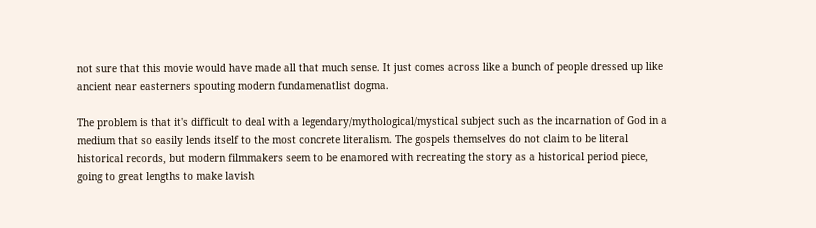not sure that this movie would have made all that much sense. It just comes across like a bunch of people dressed up like ancient near easterners spouting modern fundamenatlist dogma.

The problem is that it's difficult to deal with a legendary/mythological/mystical subject such as the incarnation of God in a medium that so easily lends itself to the most concrete literalism. The gospels themselves do not claim to be literal historical records, but modern filmmakers seem to be enamored with recreating the story as a historical period piece, going to great lengths to make lavish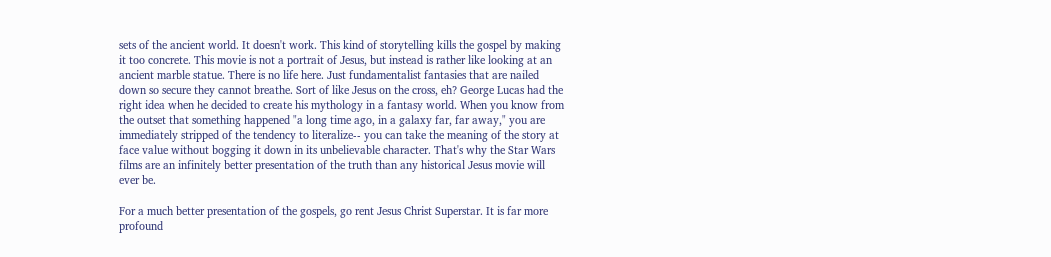sets of the ancient world. It doesn't work. This kind of storytelling kills the gospel by making it too concrete. This movie is not a portrait of Jesus, but instead is rather like looking at an ancient marble statue. There is no life here. Just fundamentalist fantasies that are nailed down so secure they cannot breathe. Sort of like Jesus on the cross, eh? George Lucas had the right idea when he decided to create his mythology in a fantasy world. When you know from the outset that something happened "a long time ago, in a galaxy far, far away," you are immediately stripped of the tendency to literalize-- you can take the meaning of the story at face value without bogging it down in its unbelievable character. That's why the Star Wars films are an infinitely better presentation of the truth than any historical Jesus movie will ever be.

For a much better presentation of the gospels, go rent Jesus Christ Superstar. It is far more profound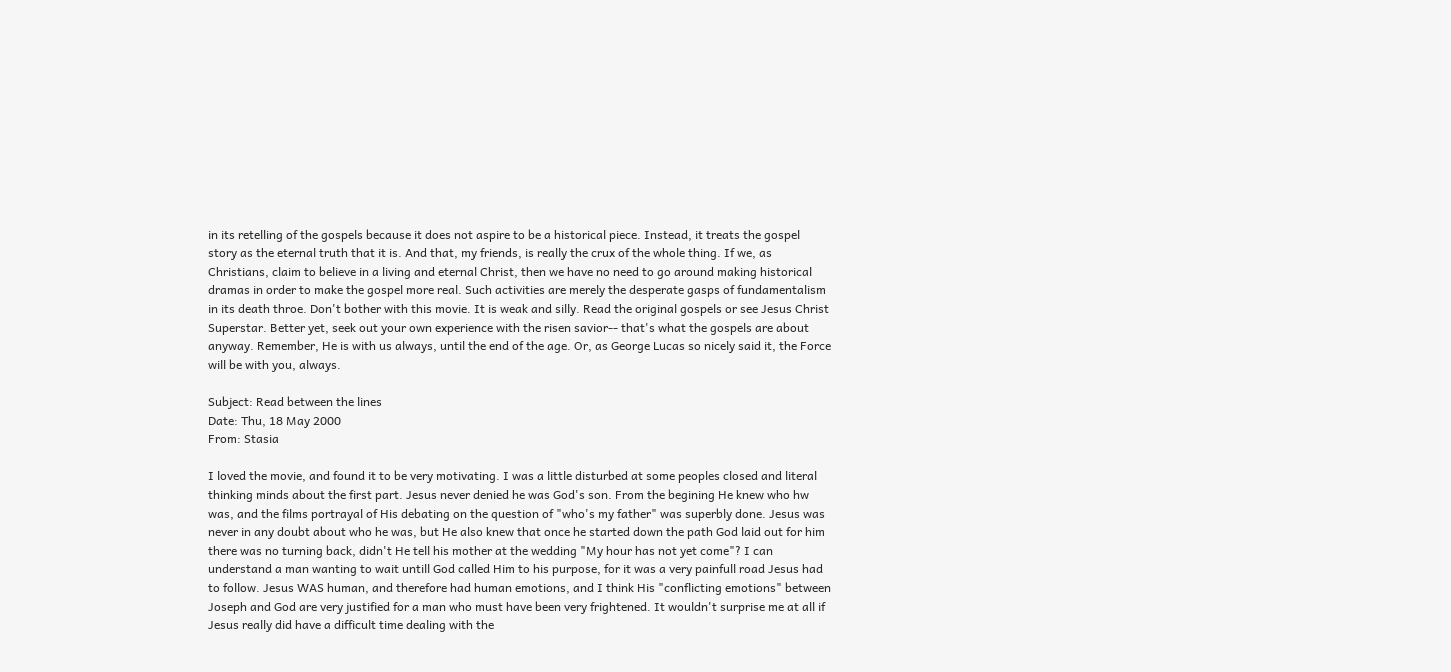in its retelling of the gospels because it does not aspire to be a historical piece. Instead, it treats the gospel story as the eternal truth that it is. And that, my friends, is really the crux of the whole thing. If we, as Christians, claim to believe in a living and eternal Christ, then we have no need to go around making historical dramas in order to make the gospel more real. Such activities are merely the desperate gasps of fundamentalism in its death throe. Don't bother with this movie. It is weak and silly. Read the original gospels or see Jesus Christ Superstar. Better yet, seek out your own experience with the risen savior-- that's what the gospels are about anyway. Remember, He is with us always, until the end of the age. Or, as George Lucas so nicely said it, the Force will be with you, always.

Subject: Read between the lines
Date: Thu, 18 May 2000
From: Stasia

I loved the movie, and found it to be very motivating. I was a little disturbed at some peoples closed and literal thinking minds about the first part. Jesus never denied he was God's son. From the begining He knew who hw was, and the films portrayal of His debating on the question of "who's my father" was superbly done. Jesus was never in any doubt about who he was, but He also knew that once he started down the path God laid out for him there was no turning back, didn't He tell his mother at the wedding "My hour has not yet come"? I can understand a man wanting to wait untill God called Him to his purpose, for it was a very painfull road Jesus had to follow. Jesus WAS human, and therefore had human emotions, and I think His "conflicting emotions" between Joseph and God are very justified for a man who must have been very frightened. It wouldn't surprise me at all if Jesus really did have a difficult time dealing with the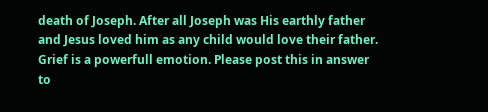death of Joseph. After all Joseph was His earthly father and Jesus loved him as any child would love their father. Grief is a powerfull emotion. Please post this in answer to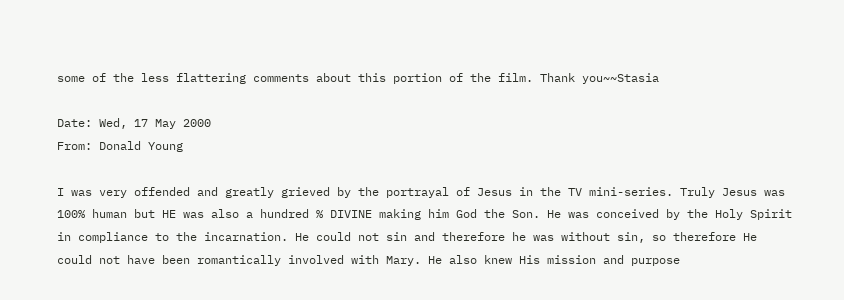some of the less flattering comments about this portion of the film. Thank you~~Stasia

Date: Wed, 17 May 2000
From: Donald Young

I was very offended and greatly grieved by the portrayal of Jesus in the TV mini-series. Truly Jesus was 100% human but HE was also a hundred % DIVINE making him God the Son. He was conceived by the Holy Spirit in compliance to the incarnation. He could not sin and therefore he was without sin, so therefore He could not have been romantically involved with Mary. He also knew His mission and purpose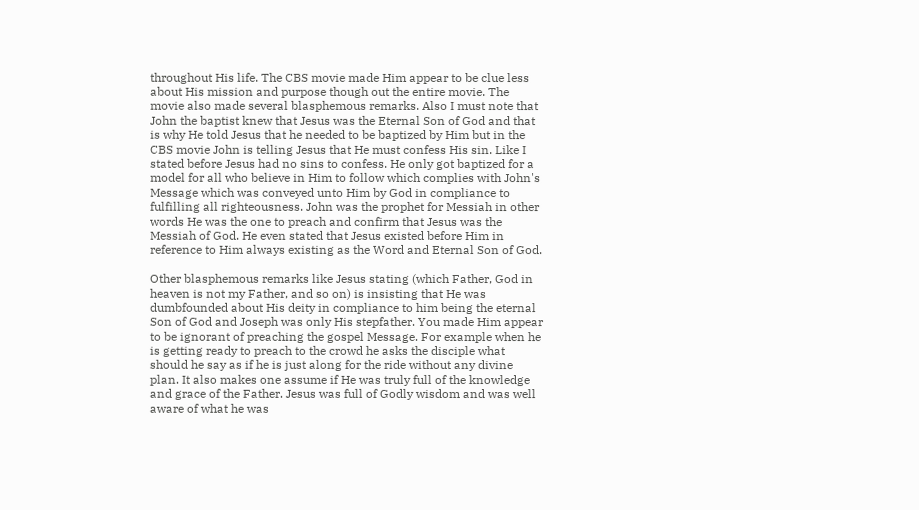throughout His life. The CBS movie made Him appear to be clue less about His mission and purpose though out the entire movie. The movie also made several blasphemous remarks. Also I must note that John the baptist knew that Jesus was the Eternal Son of God and that is why He told Jesus that he needed to be baptized by Him but in the CBS movie John is telling Jesus that He must confess His sin. Like I stated before Jesus had no sins to confess. He only got baptized for a model for all who believe in Him to follow which complies with John's Message which was conveyed unto Him by God in compliance to fulfilling all righteousness. John was the prophet for Messiah in other words He was the one to preach and confirm that Jesus was the Messiah of God. He even stated that Jesus existed before Him in reference to Him always existing as the Word and Eternal Son of God.

Other blasphemous remarks like Jesus stating (which Father, God in heaven is not my Father, and so on) is insisting that He was dumbfounded about His deity in compliance to him being the eternal Son of God and Joseph was only His stepfather. You made Him appear to be ignorant of preaching the gospel Message. For example when he is getting ready to preach to the crowd he asks the disciple what should he say as if he is just along for the ride without any divine plan. It also makes one assume if He was truly full of the knowledge and grace of the Father. Jesus was full of Godly wisdom and was well aware of what he was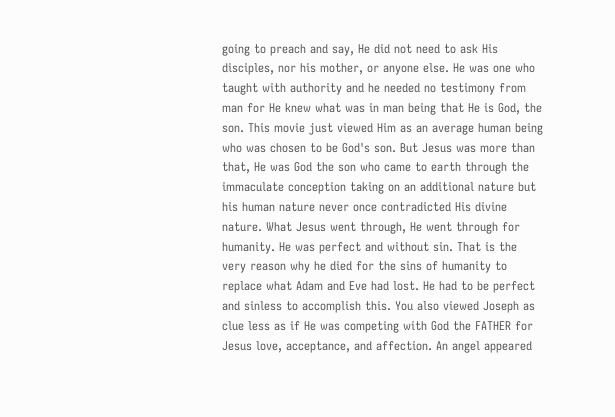going to preach and say, He did not need to ask His disciples, nor his mother, or anyone else. He was one who taught with authority and he needed no testimony from man for He knew what was in man being that He is God, the son. This movie just viewed Him as an average human being who was chosen to be God's son. But Jesus was more than that, He was God the son who came to earth through the immaculate conception taking on an additional nature but his human nature never once contradicted His divine nature. What Jesus went through, He went through for humanity. He was perfect and without sin. That is the very reason why he died for the sins of humanity to replace what Adam and Eve had lost. He had to be perfect and sinless to accomplish this. You also viewed Joseph as clue less as if He was competing with God the FATHER for Jesus love, acceptance, and affection. An angel appeared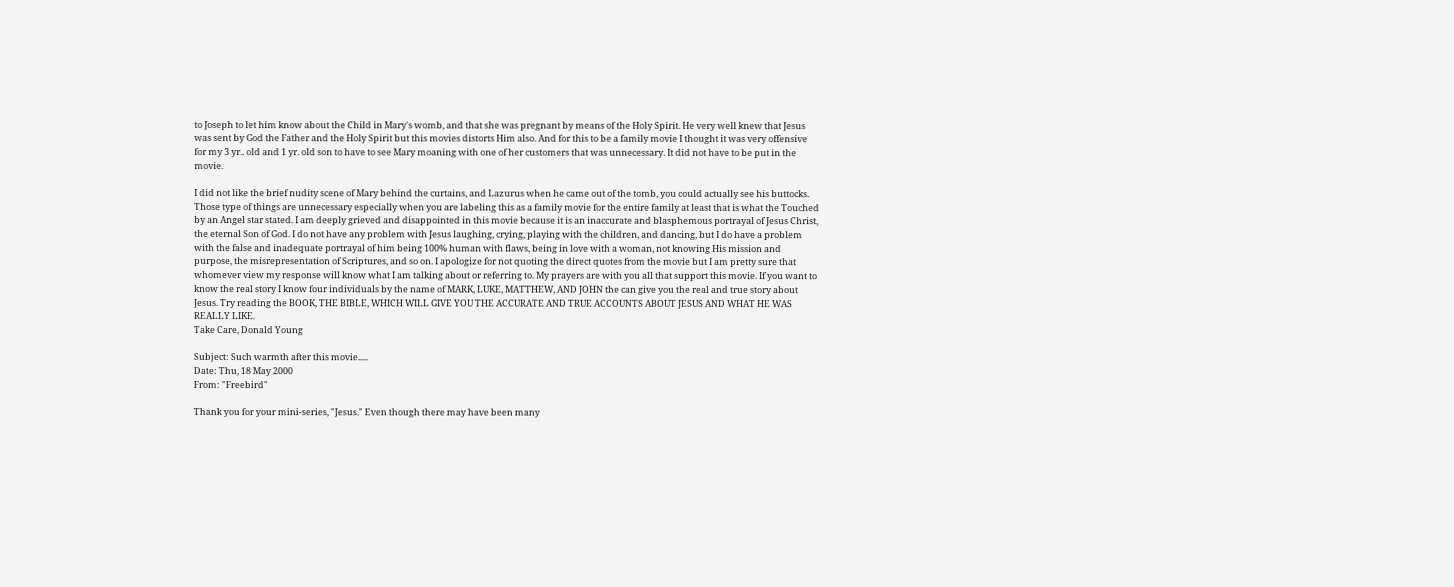to Joseph to let him know about the Child in Mary's womb, and that she was pregnant by means of the Holy Spirit. He very well knew that Jesus was sent by God the Father and the Holy Spirit but this movies distorts Him also. And for this to be a family movie I thought it was very offensive for my 3 yr.. old and 1 yr. old son to have to see Mary moaning with one of her customers that was unnecessary. It did not have to be put in the movie.

I did not like the brief nudity scene of Mary behind the curtains, and Lazurus when he came out of the tomb, you could actually see his buttocks. Those type of things are unnecessary especially when you are labeling this as a family movie for the entire family at least that is what the Touched by an Angel star stated. I am deeply grieved and disappointed in this movie because it is an inaccurate and blasphemous portrayal of Jesus Christ, the eternal Son of God. I do not have any problem with Jesus laughing, crying, playing with the children, and dancing, but I do have a problem with the false and inadequate portrayal of him being 100% human with flaws, being in love with a woman, not knowing His mission and purpose, the misrepresentation of Scriptures, and so on. I apologize for not quoting the direct quotes from the movie but I am pretty sure that whomever view my response will know what I am talking about or referring to. My prayers are with you all that support this movie. If you want to know the real story I know four individuals by the name of MARK, LUKE, MATTHEW, AND JOHN the can give you the real and true story about Jesus. Try reading the BOOK, THE BIBLE, WHICH WILL GIVE YOU THE ACCURATE AND TRUE ACCOUNTS ABOUT JESUS AND WHAT HE WAS REALLY LIKE.
Take Care, Donald Young

Subject: Such warmth after this movie.....
Date: Thu, 18 May 2000
From: "Freebird"

Thank you for your mini-series, "Jesus." Even though there may have been many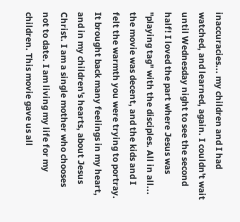inaccuracies... my children and I had watched, and learned, again. I couldn't wait until Wednesday night to see the second half! I loved the part where Jesus was "playing tag" with the disciples. All in all... the movie was decent, and the kids and I felt the warmth you were trying to portray. It brought back many feelings in my heart, and in my children's hearts, about Jesus Christ. I am a single mother who chooses not to date. I am living my life for my children. This movie gave us all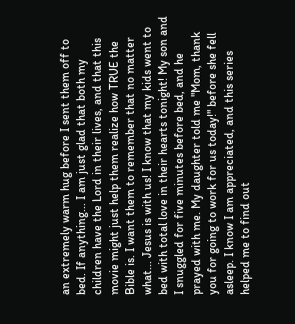an extremely warm hug before I sent them off to bed. If anything... I am just glad that both my children have the Lord in their lives, and that this movie might just help them realize how TRUE the Bible is. I want them to remember that no matter what... Jesus is with us! I know that my kids went to bed with total love in their hearts tonight! My son and I snuggled for five minutes before bed, and he prayed with me. My daughter told me "Mom, thank you for going to work for us today!" before she fell asleep. I know I am appreciated, and this series helped me to find out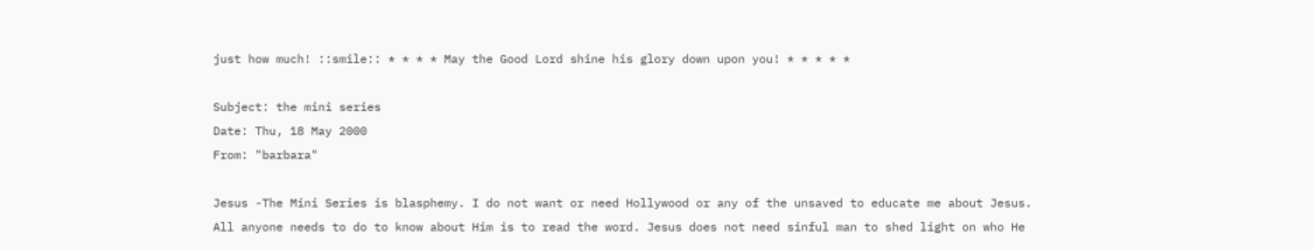just how much! ::smile:: * * * * May the Good Lord shine his glory down upon you! * * * * *

Subject: the mini series
Date: Thu, 18 May 2000
From: "barbara"

Jesus -The Mini Series is blasphemy. I do not want or need Hollywood or any of the unsaved to educate me about Jesus. All anyone needs to do to know about Him is to read the word. Jesus does not need sinful man to shed light on who He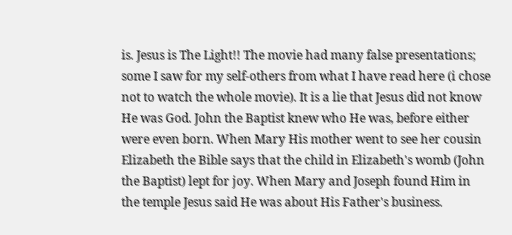is. Jesus is The Light!! The movie had many false presentations; some I saw for my self-others from what I have read here (i chose not to watch the whole movie). It is a lie that Jesus did not know He was God. John the Baptist knew who He was, before either were even born. When Mary His mother went to see her cousin Elizabeth the Bible says that the child in Elizabeth's womb (John the Baptist) lept for joy. When Mary and Joseph found Him in the temple Jesus said He was about His Father's business.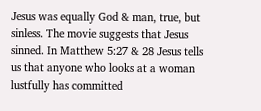Jesus was equally God & man, true, but sinless. The movie suggests that Jesus sinned. In Matthew 5:27 & 28 Jesus tells us that anyone who looks at a woman lustfully has committed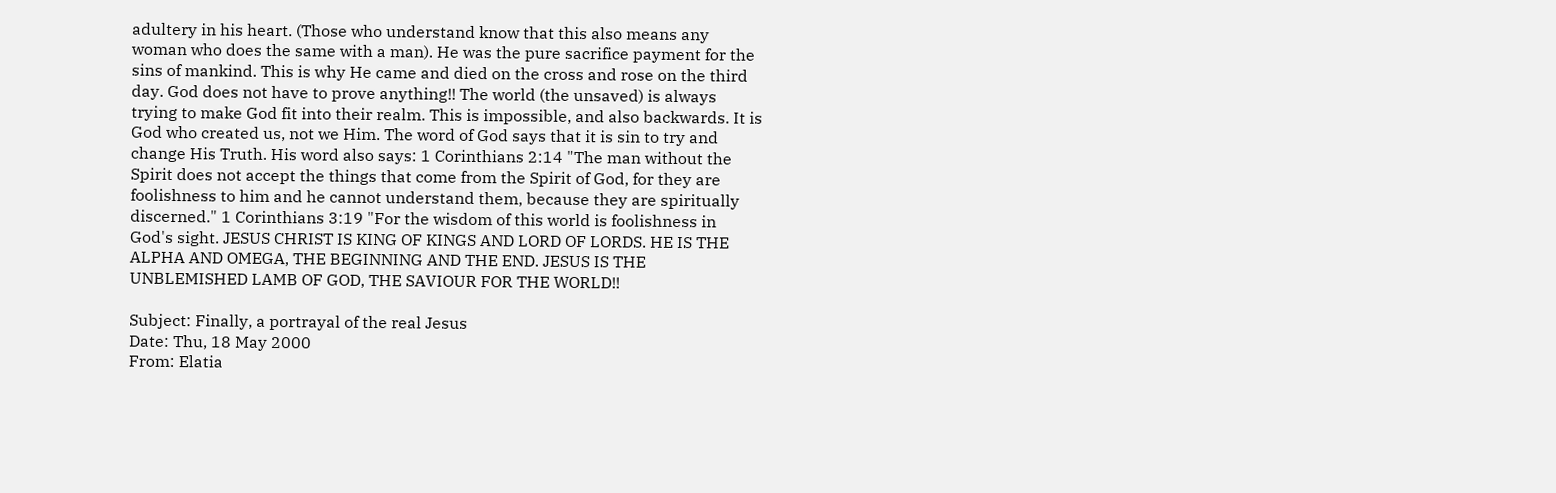adultery in his heart. (Those who understand know that this also means any woman who does the same with a man). He was the pure sacrifice payment for the sins of mankind. This is why He came and died on the cross and rose on the third day. God does not have to prove anything!! The world (the unsaved) is always trying to make God fit into their realm. This is impossible, and also backwards. It is God who created us, not we Him. The word of God says that it is sin to try and change His Truth. His word also says: 1 Corinthians 2:14 "The man without the Spirit does not accept the things that come from the Spirit of God, for they are foolishness to him and he cannot understand them, because they are spiritually discerned." 1 Corinthians 3:19 "For the wisdom of this world is foolishness in God's sight. JESUS CHRIST IS KING OF KINGS AND LORD OF LORDS. HE IS THE ALPHA AND OMEGA, THE BEGINNING AND THE END. JESUS IS THE UNBLEMISHED LAMB OF GOD, THE SAVIOUR FOR THE WORLD!!

Subject: Finally, a portrayal of the real Jesus
Date: Thu, 18 May 2000
From: Elatia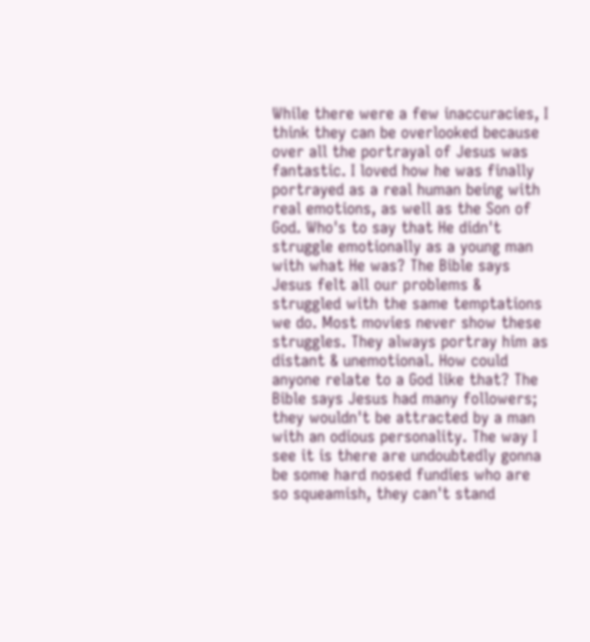While there were a few inaccuracies, I think they can be overlooked because over all the portrayal of Jesus was fantastic. I loved how he was finally portrayed as a real human being with real emotions, as well as the Son of God. Who's to say that He didn't struggle emotionally as a young man with what He was? The Bible says Jesus felt all our problems & struggled with the same temptations we do. Most movies never show these struggles. They always portray him as distant & unemotional. How could anyone relate to a God like that? The Bible says Jesus had many followers; they wouldn't be attracted by a man with an odious personality. The way I see it is there are undoubtedly gonna be some hard nosed fundies who are so squeamish, they can't stand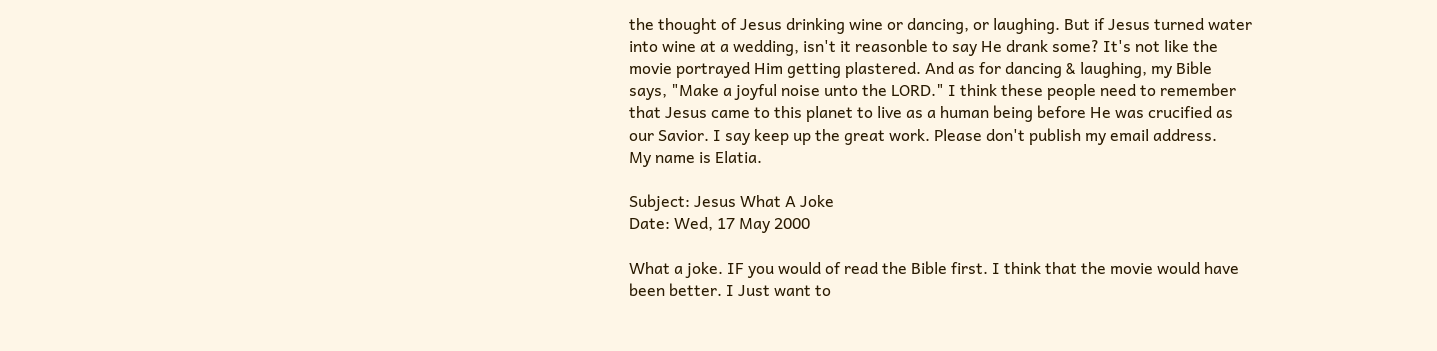the thought of Jesus drinking wine or dancing, or laughing. But if Jesus turned water into wine at a wedding, isn't it reasonble to say He drank some? It's not like the movie portrayed Him getting plastered. And as for dancing & laughing, my Bible says, "Make a joyful noise unto the LORD." I think these people need to remember that Jesus came to this planet to live as a human being before He was crucified as our Savior. I say keep up the great work. Please don't publish my email address.
My name is Elatia.

Subject: Jesus What A Joke
Date: Wed, 17 May 2000

What a joke. IF you would of read the Bible first. I think that the movie would have been better. I Just want to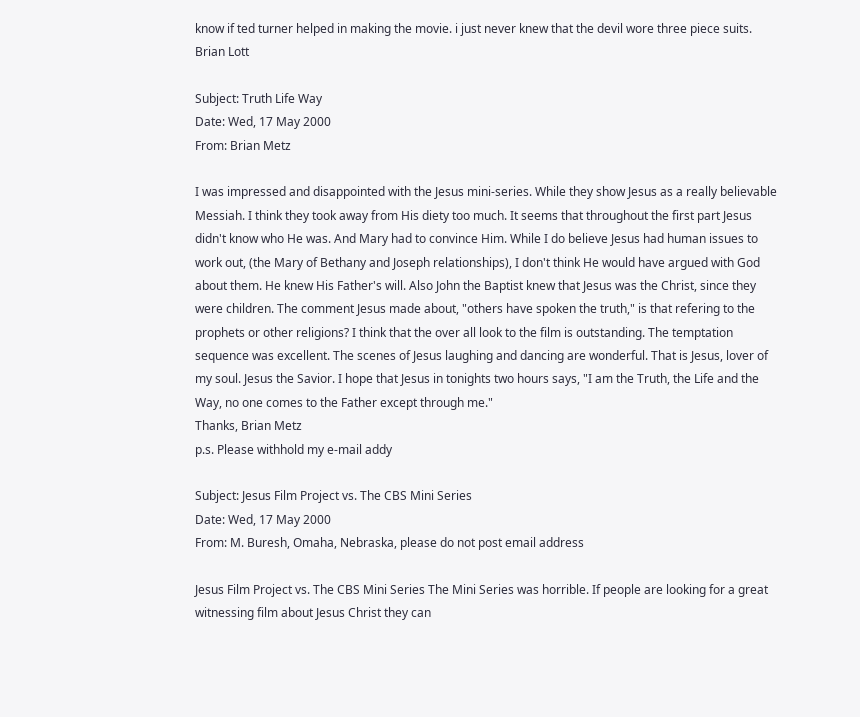know if ted turner helped in making the movie. i just never knew that the devil wore three piece suits.
Brian Lott

Subject: Truth Life Way
Date: Wed, 17 May 2000
From: Brian Metz

I was impressed and disappointed with the Jesus mini-series. While they show Jesus as a really believable Messiah. I think they took away from His diety too much. It seems that throughout the first part Jesus didn't know who He was. And Mary had to convince Him. While I do believe Jesus had human issues to work out, (the Mary of Bethany and Joseph relationships), I don't think He would have argued with God about them. He knew His Father's will. Also John the Baptist knew that Jesus was the Christ, since they were children. The comment Jesus made about, "others have spoken the truth," is that refering to the prophets or other religions? I think that the over all look to the film is outstanding. The temptation sequence was excellent. The scenes of Jesus laughing and dancing are wonderful. That is Jesus, lover of my soul. Jesus the Savior. I hope that Jesus in tonights two hours says, "I am the Truth, the Life and the Way, no one comes to the Father except through me."
Thanks, Brian Metz
p.s. Please withhold my e-mail addy

Subject: Jesus Film Project vs. The CBS Mini Series
Date: Wed, 17 May 2000
From: M. Buresh, Omaha, Nebraska, please do not post email address

Jesus Film Project vs. The CBS Mini Series The Mini Series was horrible. If people are looking for a great witnessing film about Jesus Christ they can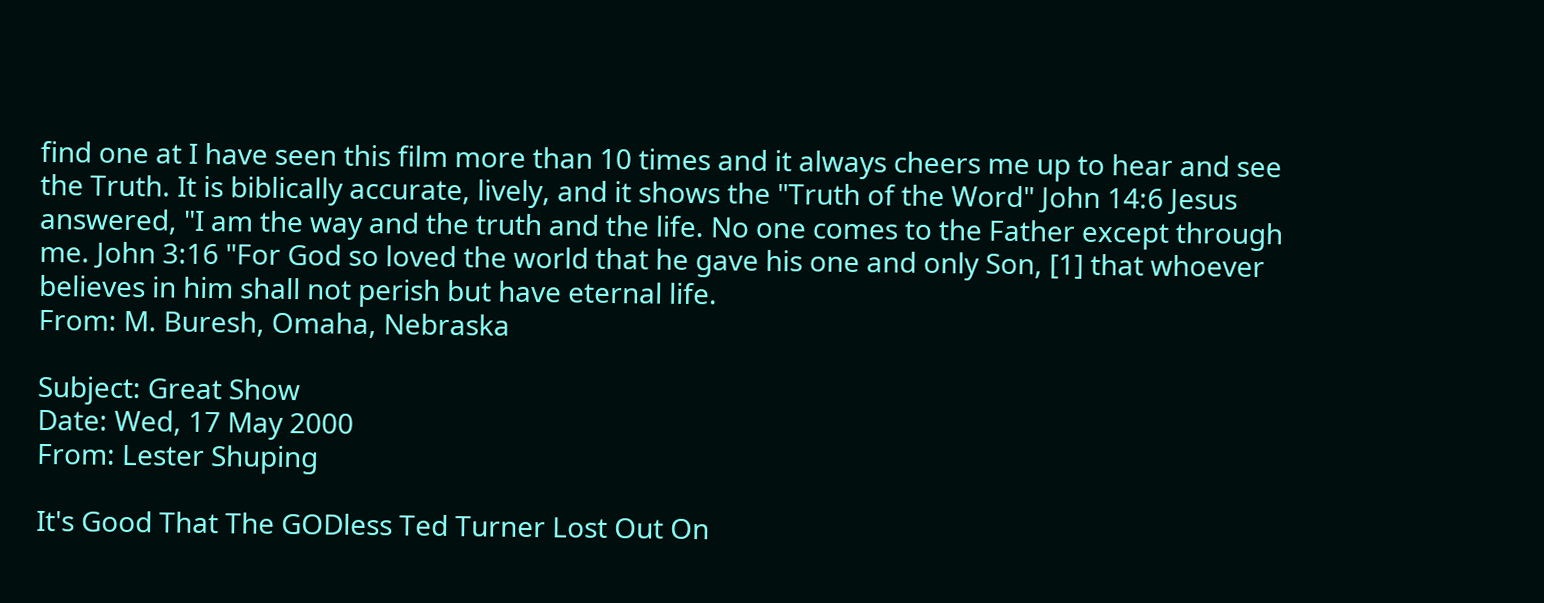find one at I have seen this film more than 10 times and it always cheers me up to hear and see the Truth. It is biblically accurate, lively, and it shows the "Truth of the Word" John 14:6 Jesus answered, "I am the way and the truth and the life. No one comes to the Father except through me. John 3:16 "For God so loved the world that he gave his one and only Son, [1] that whoever believes in him shall not perish but have eternal life.
From: M. Buresh, Omaha, Nebraska

Subject: Great Show
Date: Wed, 17 May 2000
From: Lester Shuping

It's Good That The GODless Ted Turner Lost Out On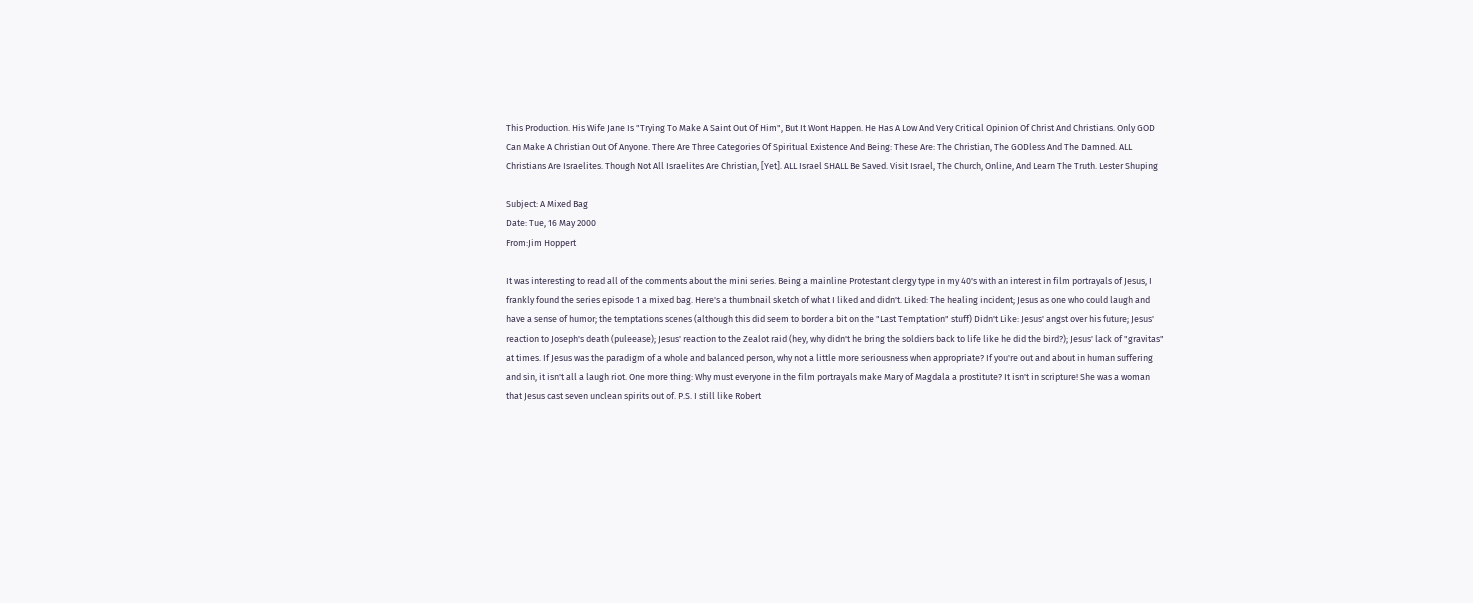This Production. His Wife Jane Is "Trying To Make A Saint Out Of Him", But It Wont Happen. He Has A Low And Very Critical Opinion Of Christ And Christians. Only GOD Can Make A Christian Out Of Anyone. There Are Three Categories Of Spiritual Existence And Being: These Are: The Christian, The GODless And The Damned. ALL Christians Are Israelites. Though Not All Israelites Are Christian, [Yet]. ALL Israel SHALL Be Saved. Visit Israel, The Church, Online, And Learn The Truth. Lester Shuping

Subject: A Mixed Bag
Date: Tue, 16 May 2000
From:Jim Hoppert

It was interesting to read all of the comments about the mini series. Being a mainline Protestant clergy type in my 40's with an interest in film portrayals of Jesus, I frankly found the series episode 1 a mixed bag. Here's a thumbnail sketch of what I liked and didn't. Liked: The healing incident; Jesus as one who could laugh and have a sense of humor; the temptations scenes (although this did seem to border a bit on the "Last Temptation" stuff) Didn't Like: Jesus' angst over his future; Jesus' reaction to Joseph's death (puleease); Jesus' reaction to the Zealot raid (hey, why didn't he bring the soldiers back to life like he did the bird?); Jesus' lack of "gravitas" at times. If Jesus was the paradigm of a whole and balanced person, why not a little more seriousness when appropriate? If you're out and about in human suffering and sin, it isn't all a laugh riot. One more thing: Why must everyone in the film portrayals make Mary of Magdala a prostitute? It isn't in scripture! She was a woman that Jesus cast seven unclean spirits out of. P.S. I still like Robert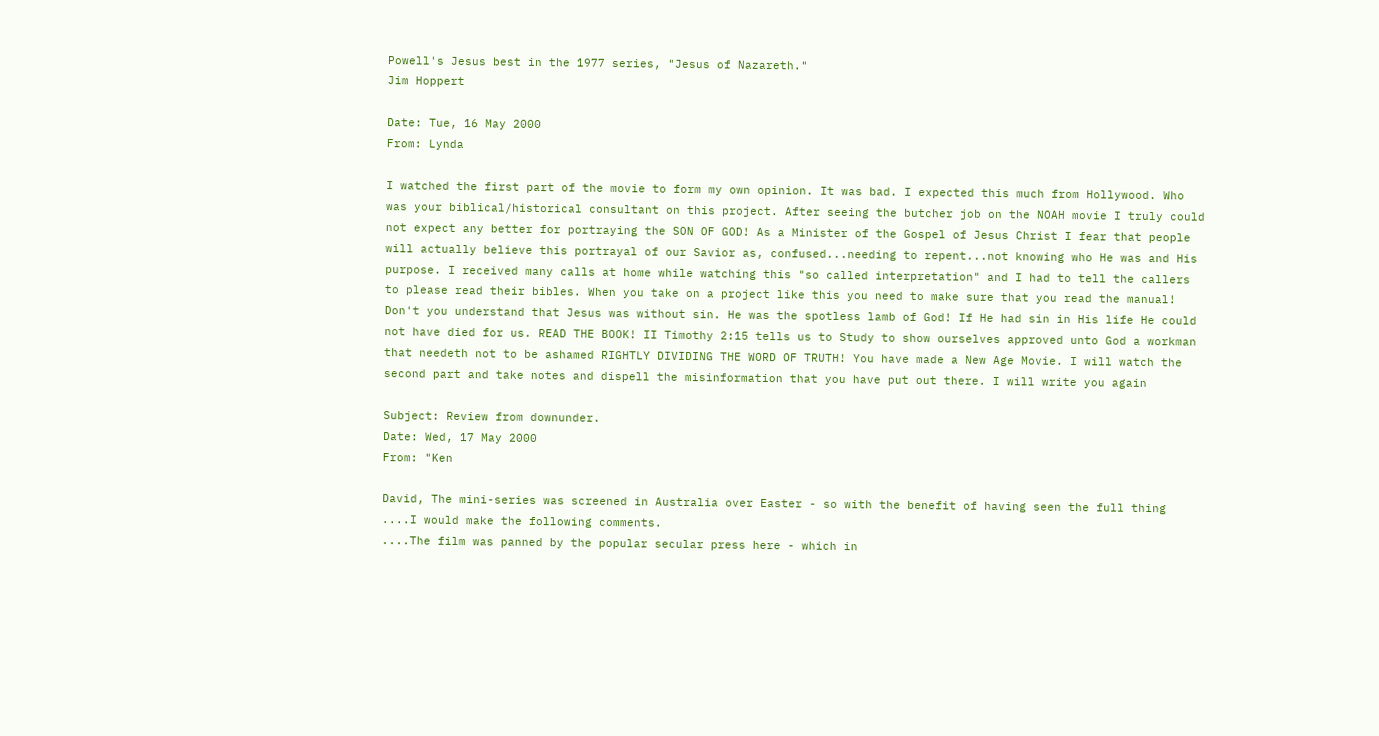Powell's Jesus best in the 1977 series, "Jesus of Nazareth."
Jim Hoppert

Date: Tue, 16 May 2000
From: Lynda

I watched the first part of the movie to form my own opinion. It was bad. I expected this much from Hollywood. Who was your biblical/historical consultant on this project. After seeing the butcher job on the NOAH movie I truly could not expect any better for portraying the SON OF GOD! As a Minister of the Gospel of Jesus Christ I fear that people will actually believe this portrayal of our Savior as, confused...needing to repent...not knowing who He was and His purpose. I received many calls at home while watching this "so called interpretation" and I had to tell the callers to please read their bibles. When you take on a project like this you need to make sure that you read the manual! Don't you understand that Jesus was without sin. He was the spotless lamb of God! If He had sin in His life He could not have died for us. READ THE BOOK! II Timothy 2:15 tells us to Study to show ourselves approved unto God a workman that needeth not to be ashamed RIGHTLY DIVIDING THE WORD OF TRUTH! You have made a New Age Movie. I will watch the second part and take notes and dispell the misinformation that you have put out there. I will write you again

Subject: Review from downunder.
Date: Wed, 17 May 2000
From: "Ken

David, The mini-series was screened in Australia over Easter - so with the benefit of having seen the full thing ....I would make the following comments.
....The film was panned by the popular secular press here - which in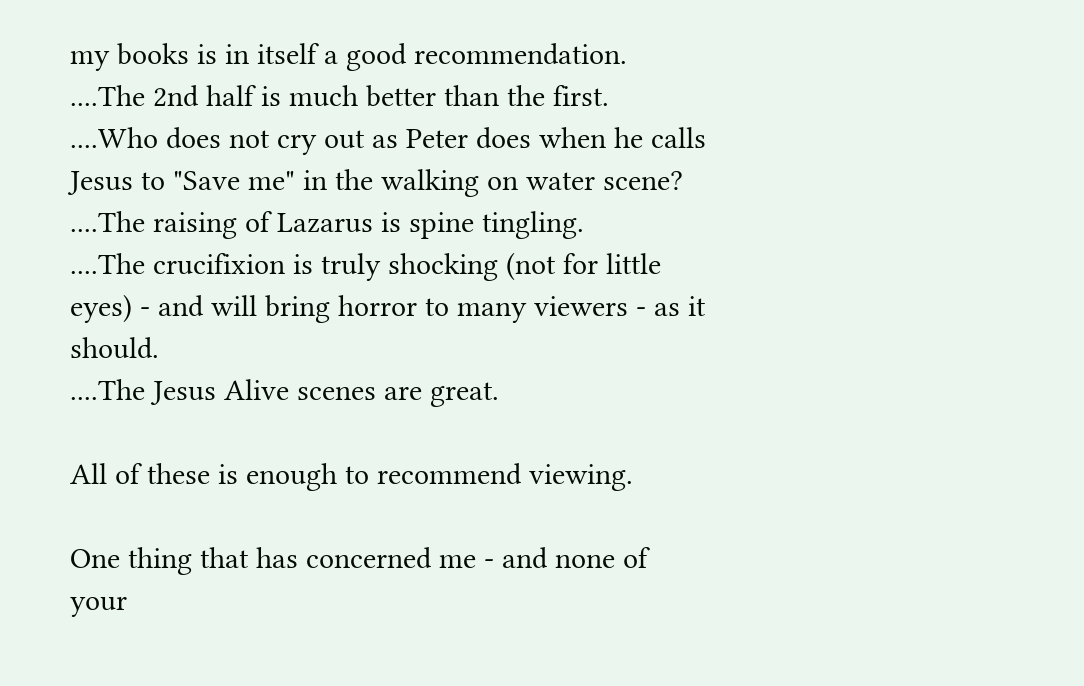my books is in itself a good recommendation.
....The 2nd half is much better than the first.
....Who does not cry out as Peter does when he calls Jesus to "Save me" in the walking on water scene?
....The raising of Lazarus is spine tingling.
....The crucifixion is truly shocking (not for little eyes) - and will bring horror to many viewers - as it should.
....The Jesus Alive scenes are great.

All of these is enough to recommend viewing.

One thing that has concerned me - and none of your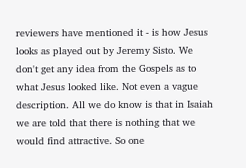reviewers have mentioned it - is how Jesus looks as played out by Jeremy Sisto. We don't get any idea from the Gospels as to what Jesus looked like. Not even a vague description. All we do know is that in Isaiah we are told that there is nothing that we would find attractive. So one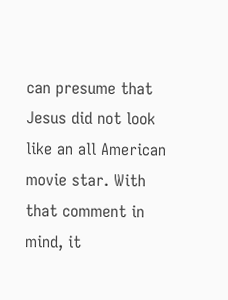can presume that Jesus did not look like an all American movie star. With that comment in mind, it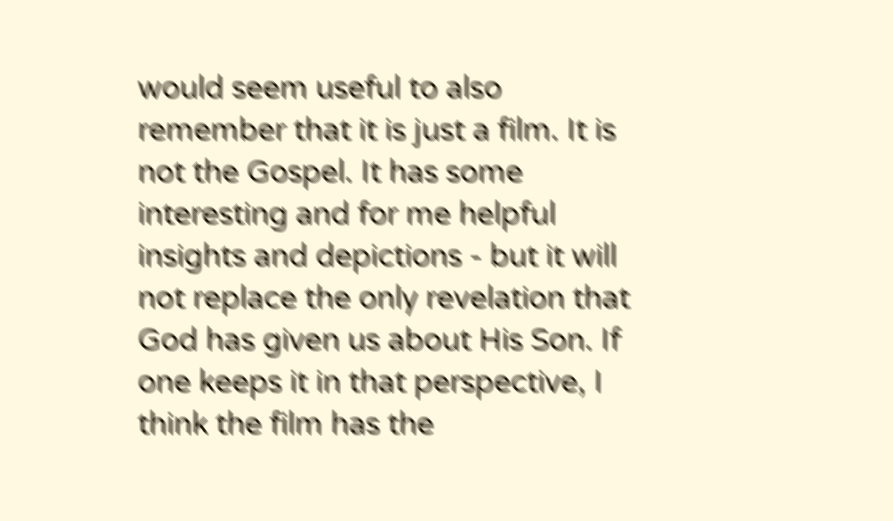would seem useful to also remember that it is just a film. It is not the Gospel. It has some interesting and for me helpful insights and depictions - but it will not replace the only revelation that God has given us about His Son. If one keeps it in that perspective, I think the film has the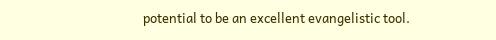potential to be an excellent evangelistic tool.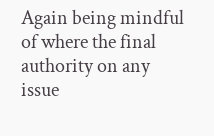Again being mindful of where the final authority on any issue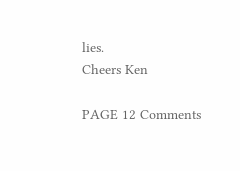lies.
Cheers Ken

PAGE 12 Comments